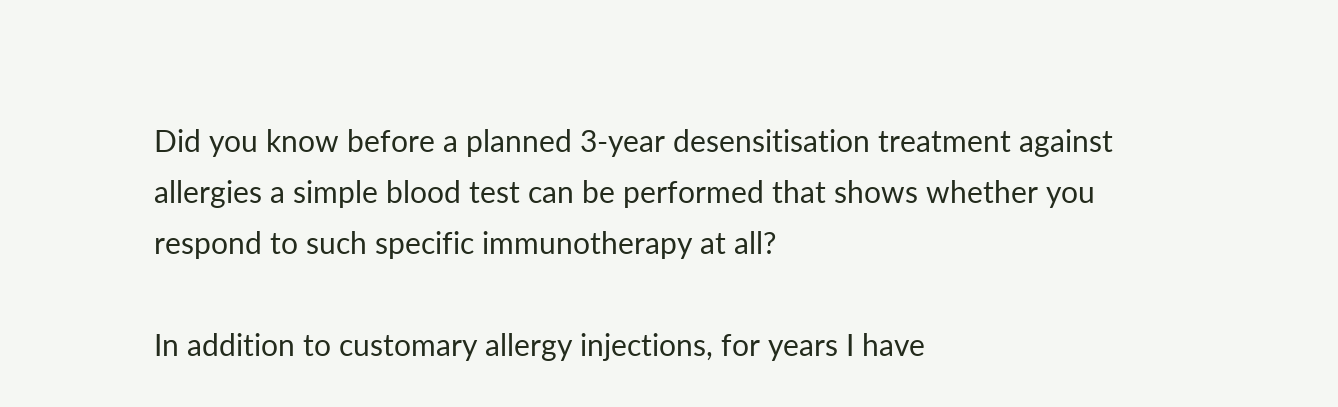Did you know before a planned 3-year desensitisation treatment against allergies a simple blood test can be performed that shows whether you respond to such specific immunotherapy at all?

In addition to customary allergy injections, for years I have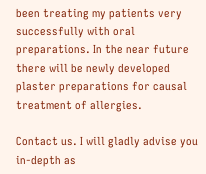been treating my patients very successfully with oral preparations. In the near future there will be newly developed plaster preparations for causal treatment of allergies.

Contact us. I will gladly advise you in-depth as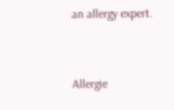an allergy expert.


Allergie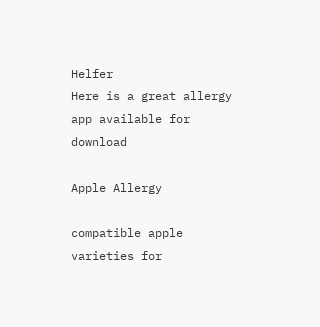Helfer
Here is a great allergy app available for download

Apple Allergy

compatible apple varieties for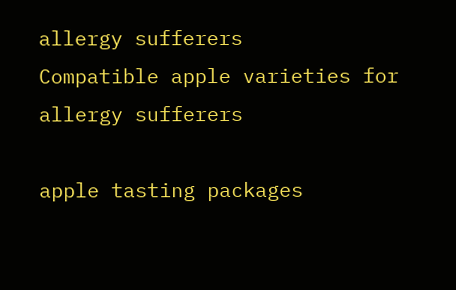allergy sufferers
Compatible apple varieties for allergy sufferers

apple tasting packages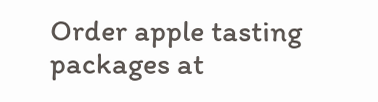Order apple tasting packages at